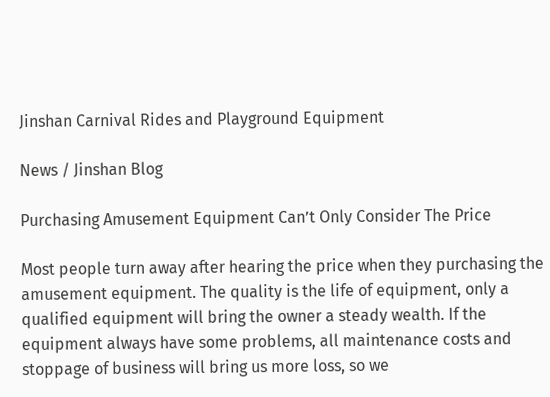Jinshan Carnival Rides and Playground Equipment

News / Jinshan Blog

Purchasing Amusement Equipment Can’t Only Consider The Price

Most people turn away after hearing the price when they purchasing the amusement equipment. The quality is the life of equipment, only a qualified equipment will bring the owner a steady wealth. If the equipment always have some problems, all maintenance costs and stoppage of business will bring us more loss, so we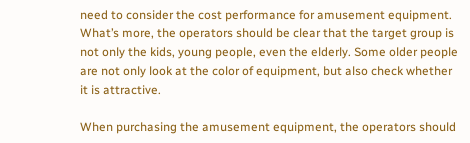need to consider the cost performance for amusement equipment. What’s more, the operators should be clear that the target group is not only the kids, young people, even the elderly. Some older people are not only look at the color of equipment, but also check whether it is attractive.

When purchasing the amusement equipment, the operators should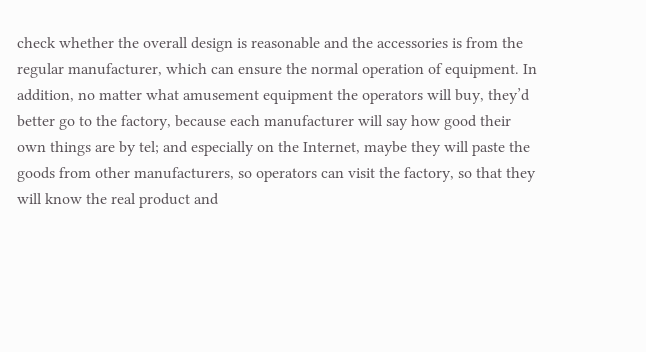check whether the overall design is reasonable and the accessories is from the regular manufacturer, which can ensure the normal operation of equipment. In addition, no matter what amusement equipment the operators will buy, they’d better go to the factory, because each manufacturer will say how good their own things are by tel; and especially on the Internet, maybe they will paste the goods from other manufacturers, so operators can visit the factory, so that they will know the real product and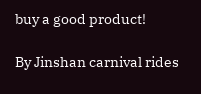buy a good product!

By Jinshan carnival rides